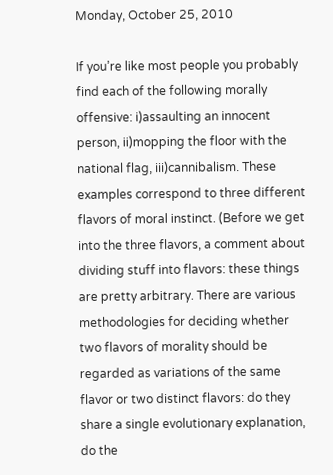Monday, October 25, 2010

If you’re like most people you probably find each of the following morally offensive: i)assaulting an innocent person, ii)mopping the floor with the national flag, iii)cannibalism. These examples correspond to three different flavors of moral instinct. (Before we get into the three flavors, a comment about dividing stuff into flavors: these things are pretty arbitrary. There are various methodologies for deciding whether two flavors of morality should be regarded as variations of the same flavor or two distinct flavors: do they share a single evolutionary explanation, do the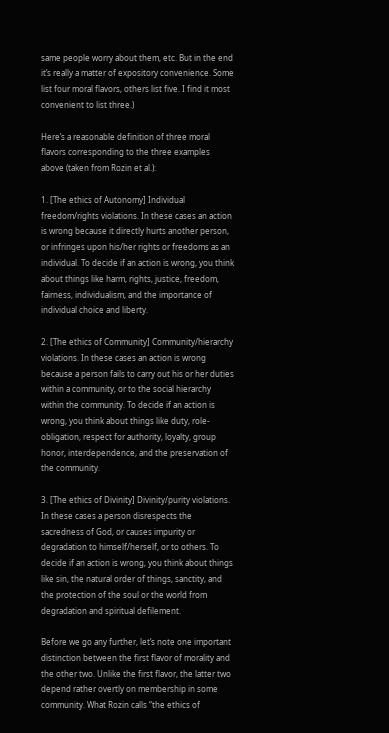same people worry about them, etc. But in the end it’s really a matter of expository convenience. Some list four moral flavors, others list five. I find it most convenient to list three.)

Here’s a reasonable definition of three moral flavors corresponding to the three examples above (taken from Rozin et al.):

1. [The ethics of Autonomy] Individual freedom/rights violations. In these cases an action is wrong because it directly hurts another person, or infringes upon his/her rights or freedoms as an individual. To decide if an action is wrong, you think about things like harm, rights, justice, freedom, fairness, individualism, and the importance of individual choice and liberty.

2. [The ethics of Community] Community/hierarchy violations. In these cases an action is wrong because a person fails to carry out his or her duties within a community, or to the social hierarchy within the community. To decide if an action is wrong, you think about things like duty, role-obligation, respect for authority, loyalty, group honor, interdependence, and the preservation of the community.

3. [The ethics of Divinity] Divinity/purity violations. In these cases a person disrespects the sacredness of God, or causes impurity or degradation to himself/herself, or to others. To decide if an action is wrong, you think about things like sin, the natural order of things, sanctity, and the protection of the soul or the world from degradation and spiritual defilement.

Before we go any further, let’s note one important distinction between the first flavor of morality and the other two. Unlike the first flavor, the latter two depend rather overtly on membership in some community. What Rozin calls “the ethics of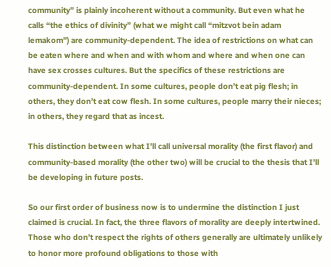community” is plainly incoherent without a community. But even what he calls “the ethics of divinity” (what we might call “mitzvot bein adam lemakom”) are community-dependent. The idea of restrictions on what can be eaten where and when and with whom and where and when one can have sex crosses cultures. But the specifics of these restrictions are community-dependent. In some cultures, people don’t eat pig flesh; in others, they don’t eat cow flesh. In some cultures, people marry their nieces; in others, they regard that as incest.

This distinction between what I’ll call universal morality (the first flavor) and community-based morality (the other two) will be crucial to the thesis that I’ll be developing in future posts.

So our first order of business now is to undermine the distinction I just claimed is crucial. In fact, the three flavors of morality are deeply intertwined. Those who don’t respect the rights of others generally are ultimately unlikely to honor more profound obligations to those with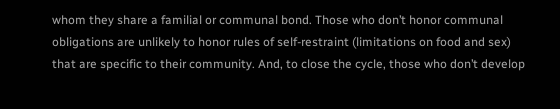whom they share a familial or communal bond. Those who don’t honor communal obligations are unlikely to honor rules of self-restraint (limitations on food and sex) that are specific to their community. And, to close the cycle, those who don’t develop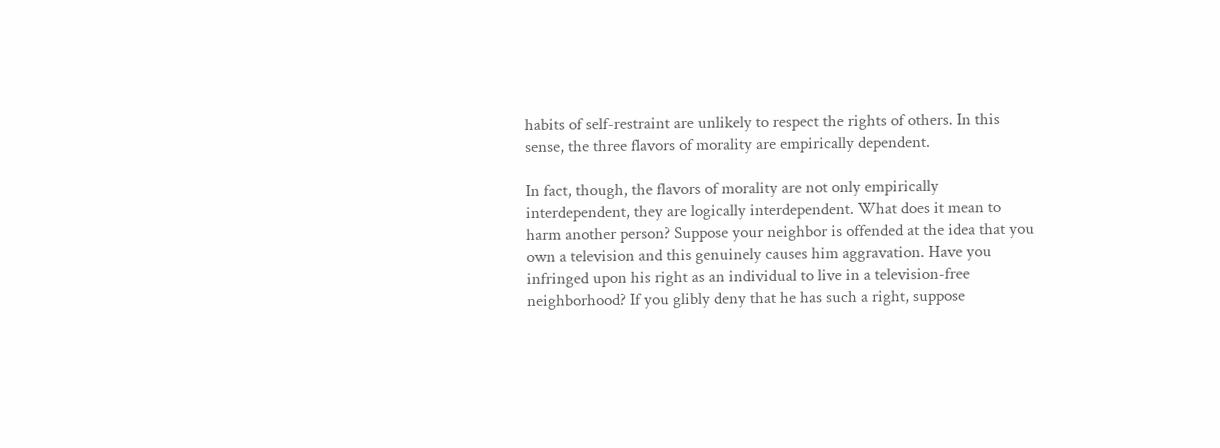habits of self-restraint are unlikely to respect the rights of others. In this sense, the three flavors of morality are empirically dependent.

In fact, though, the flavors of morality are not only empirically interdependent, they are logically interdependent. What does it mean to harm another person? Suppose your neighbor is offended at the idea that you own a television and this genuinely causes him aggravation. Have you infringed upon his right as an individual to live in a television-free neighborhood? If you glibly deny that he has such a right, suppose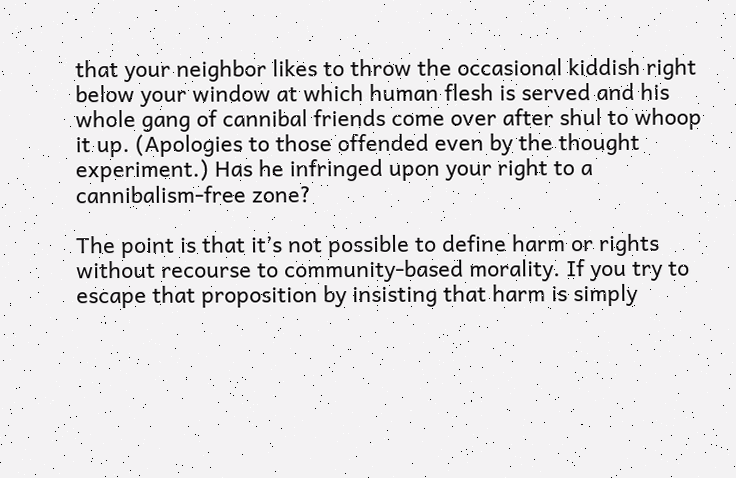that your neighbor likes to throw the occasional kiddish right below your window at which human flesh is served and his whole gang of cannibal friends come over after shul to whoop it up. (Apologies to those offended even by the thought experiment.) Has he infringed upon your right to a cannibalism-free zone?

The point is that it’s not possible to define harm or rights without recourse to community-based morality. If you try to escape that proposition by insisting that harm is simply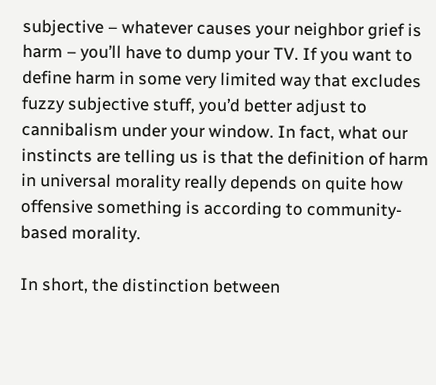subjective – whatever causes your neighbor grief is harm – you’ll have to dump your TV. If you want to define harm in some very limited way that excludes fuzzy subjective stuff, you’d better adjust to cannibalism under your window. In fact, what our instincts are telling us is that the definition of harm in universal morality really depends on quite how offensive something is according to community-based morality.

In short, the distinction between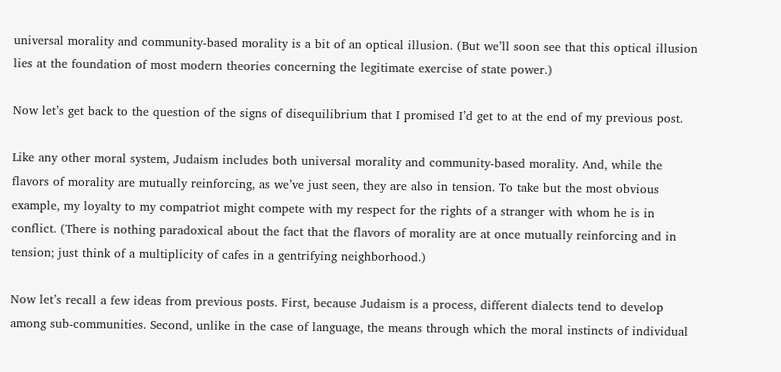universal morality and community-based morality is a bit of an optical illusion. (But we’ll soon see that this optical illusion lies at the foundation of most modern theories concerning the legitimate exercise of state power.)

Now let’s get back to the question of the signs of disequilibrium that I promised I’d get to at the end of my previous post.

Like any other moral system, Judaism includes both universal morality and community-based morality. And, while the flavors of morality are mutually reinforcing, as we’ve just seen, they are also in tension. To take but the most obvious example, my loyalty to my compatriot might compete with my respect for the rights of a stranger with whom he is in conflict. (There is nothing paradoxical about the fact that the flavors of morality are at once mutually reinforcing and in tension; just think of a multiplicity of cafes in a gentrifying neighborhood.)

Now let’s recall a few ideas from previous posts. First, because Judaism is a process, different dialects tend to develop among sub-communities. Second, unlike in the case of language, the means through which the moral instincts of individual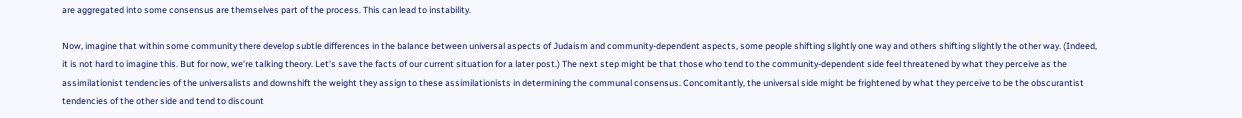are aggregated into some consensus are themselves part of the process. This can lead to instability.

Now, imagine that within some community there develop subtle differences in the balance between universal aspects of Judaism and community-dependent aspects, some people shifting slightly one way and others shifting slightly the other way. (Indeed, it is not hard to imagine this. But for now, we’re talking theory. Let’s save the facts of our current situation for a later post.) The next step might be that those who tend to the community-dependent side feel threatened by what they perceive as the assimilationist tendencies of the universalists and downshift the weight they assign to these assimilationists in determining the communal consensus. Concomitantly, the universal side might be frightened by what they perceive to be the obscurantist tendencies of the other side and tend to discount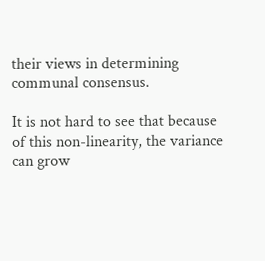their views in determining communal consensus.

It is not hard to see that because of this non-linearity, the variance can grow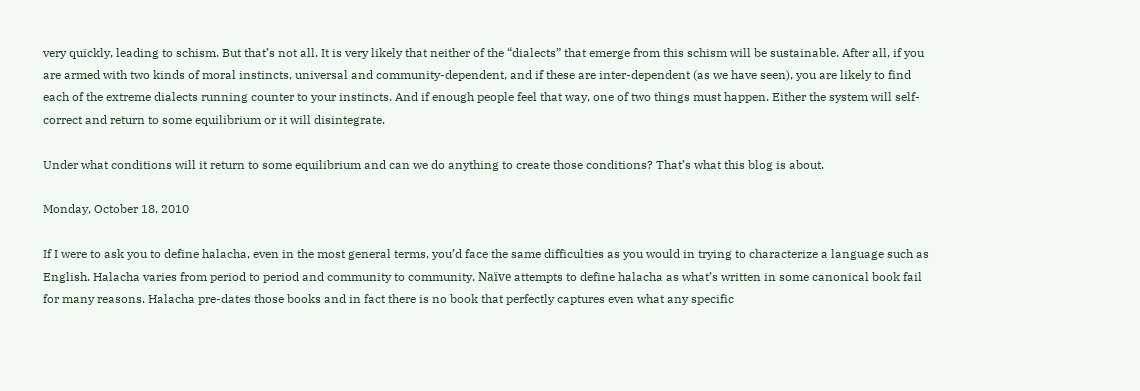very quickly, leading to schism. But that’s not all. It is very likely that neither of the “dialects” that emerge from this schism will be sustainable. After all, if you are armed with two kinds of moral instincts, universal and community-dependent, and if these are inter-dependent (as we have seen), you are likely to find each of the extreme dialects running counter to your instincts. And if enough people feel that way, one of two things must happen. Either the system will self-correct and return to some equilibrium or it will disintegrate.

Under what conditions will it return to some equilibrium and can we do anything to create those conditions? That’s what this blog is about.

Monday, October 18, 2010

If I were to ask you to define halacha, even in the most general terms, you’d face the same difficulties as you would in trying to characterize a language such as English. Halacha varies from period to period and community to community. Naïve attempts to define halacha as what’s written in some canonical book fail for many reasons. Halacha pre-dates those books and in fact there is no book that perfectly captures even what any specific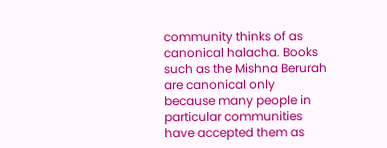community thinks of as canonical halacha. Books such as the Mishna Berurah are canonical only because many people in particular communities have accepted them as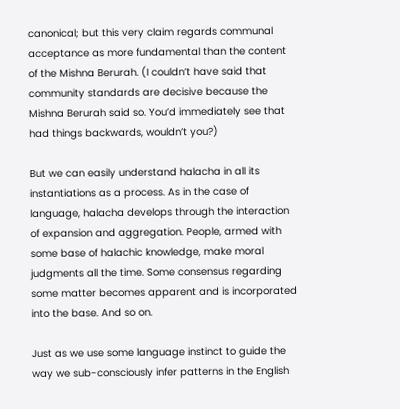canonical; but this very claim regards communal acceptance as more fundamental than the content of the Mishna Berurah. (I couldn’t have said that community standards are decisive because the Mishna Berurah said so. You’d immediately see that had things backwards, wouldn’t you?)

But we can easily understand halacha in all its instantiations as a process. As in the case of language, halacha develops through the interaction of expansion and aggregation. People, armed with some base of halachic knowledge, make moral judgments all the time. Some consensus regarding some matter becomes apparent and is incorporated into the base. And so on.

Just as we use some language instinct to guide the way we sub-consciously infer patterns in the English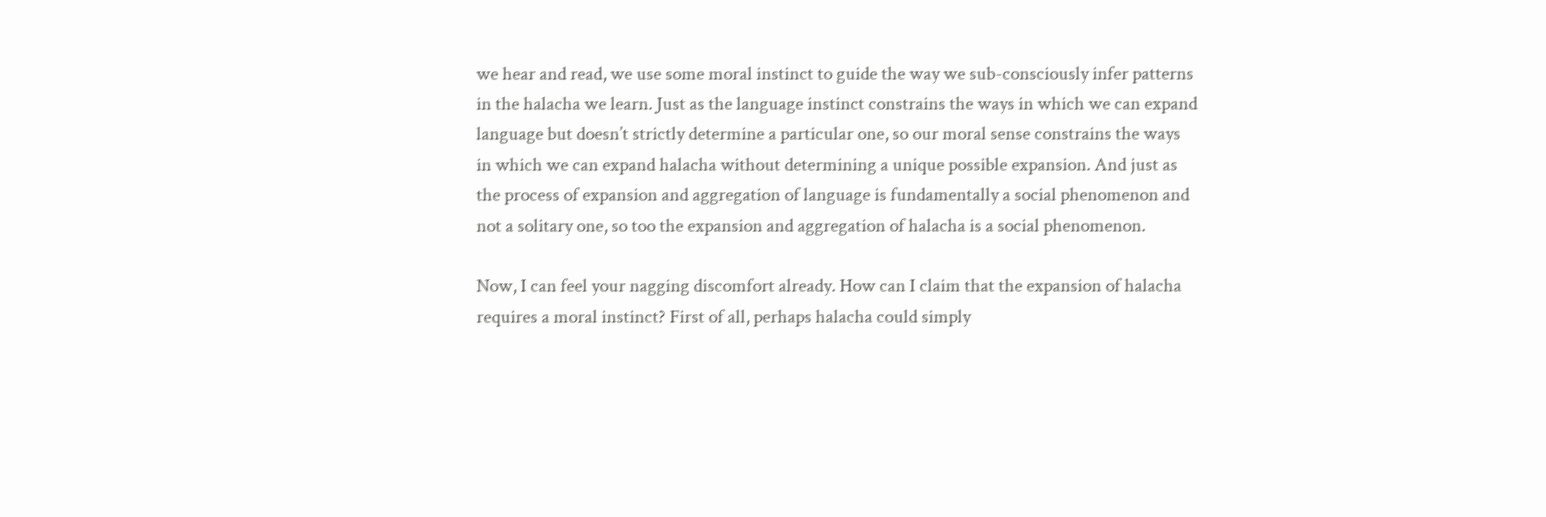we hear and read, we use some moral instinct to guide the way we sub-consciously infer patterns in the halacha we learn. Just as the language instinct constrains the ways in which we can expand language but doesn’t strictly determine a particular one, so our moral sense constrains the ways in which we can expand halacha without determining a unique possible expansion. And just as the process of expansion and aggregation of language is fundamentally a social phenomenon and not a solitary one, so too the expansion and aggregation of halacha is a social phenomenon.

Now, I can feel your nagging discomfort already. How can I claim that the expansion of halacha requires a moral instinct? First of all, perhaps halacha could simply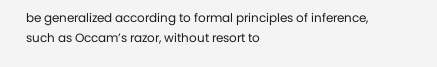be generalized according to formal principles of inference, such as Occam’s razor, without resort to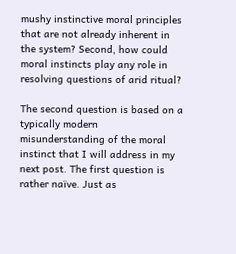mushy instinctive moral principles that are not already inherent in the system? Second, how could moral instincts play any role in resolving questions of arid ritual?

The second question is based on a typically modern misunderstanding of the moral instinct that I will address in my next post. The first question is rather naïve. Just as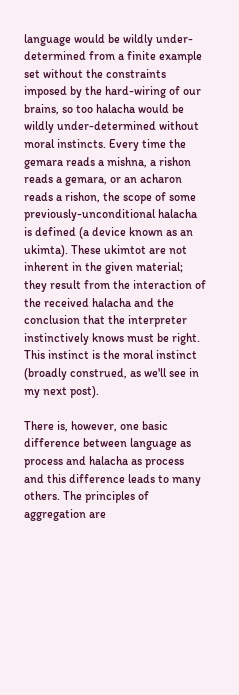language would be wildly under-determined from a finite example set without the constraints imposed by the hard-wiring of our brains, so too halacha would be wildly under-determined without moral instincts. Every time the gemara reads a mishna, a rishon reads a gemara, or an acharon reads a rishon, the scope of some previously-unconditional halacha is defined (a device known as an ukimta). These ukimtot are not inherent in the given material; they result from the interaction of the received halacha and the conclusion that the interpreter instinctively knows must be right. This instinct is the moral instinct (broadly construed, as we'll see in my next post).

There is, however, one basic difference between language as process and halacha as process and this difference leads to many others. The principles of aggregation are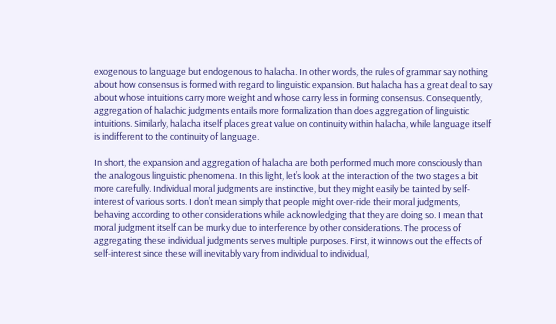exogenous to language but endogenous to halacha. In other words, the rules of grammar say nothing about how consensus is formed with regard to linguistic expansion. But halacha has a great deal to say about whose intuitions carry more weight and whose carry less in forming consensus. Consequently, aggregation of halachic judgments entails more formalization than does aggregation of linguistic intuitions. Similarly, halacha itself places great value on continuity within halacha, while language itself is indifferent to the continuity of language.

In short, the expansion and aggregation of halacha are both performed much more consciously than the analogous linguistic phenomena. In this light, let’s look at the interaction of the two stages a bit more carefully. Individual moral judgments are instinctive, but they might easily be tainted by self-interest of various sorts. I don’t mean simply that people might over-ride their moral judgments, behaving according to other considerations while acknowledging that they are doing so. I mean that moral judgment itself can be murky due to interference by other considerations. The process of aggregating these individual judgments serves multiple purposes. First, it winnows out the effects of self-interest since these will inevitably vary from individual to individual,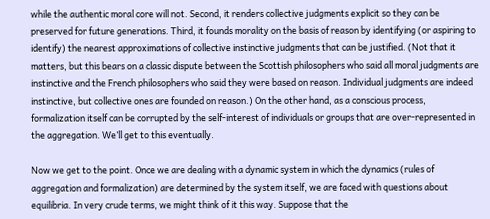while the authentic moral core will not. Second, it renders collective judgments explicit so they can be preserved for future generations. Third, it founds morality on the basis of reason by identifying (or aspiring to identify) the nearest approximations of collective instinctive judgments that can be justified. (Not that it matters, but this bears on a classic dispute between the Scottish philosophers who said all moral judgments are instinctive and the French philosophers who said they were based on reason. Individual judgments are indeed instinctive, but collective ones are founded on reason.) On the other hand, as a conscious process, formalization itself can be corrupted by the self-interest of individuals or groups that are over-represented in the aggregation. We’ll get to this eventually.

Now we get to the point. Once we are dealing with a dynamic system in which the dynamics (rules of aggregation and formalization) are determined by the system itself, we are faced with questions about equilibria. In very crude terms, we might think of it this way. Suppose that the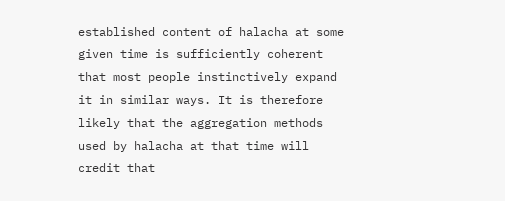established content of halacha at some given time is sufficiently coherent that most people instinctively expand it in similar ways. It is therefore likely that the aggregation methods used by halacha at that time will credit that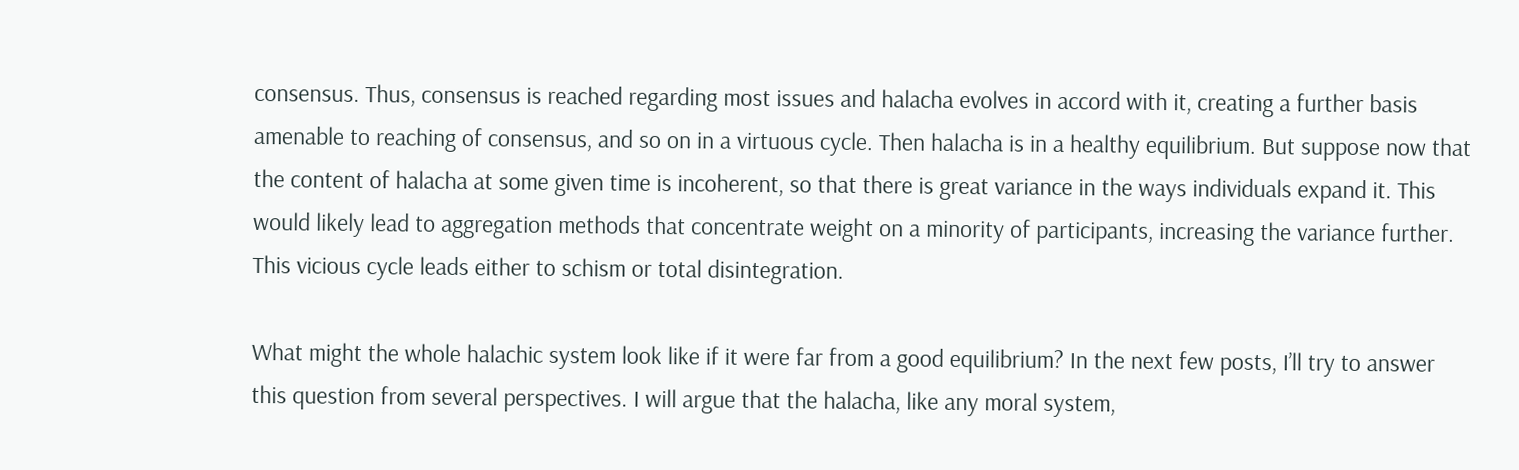consensus. Thus, consensus is reached regarding most issues and halacha evolves in accord with it, creating a further basis amenable to reaching of consensus, and so on in a virtuous cycle. Then halacha is in a healthy equilibrium. But suppose now that the content of halacha at some given time is incoherent, so that there is great variance in the ways individuals expand it. This would likely lead to aggregation methods that concentrate weight on a minority of participants, increasing the variance further. This vicious cycle leads either to schism or total disintegration.

What might the whole halachic system look like if it were far from a good equilibrium? In the next few posts, I’ll try to answer this question from several perspectives. I will argue that the halacha, like any moral system,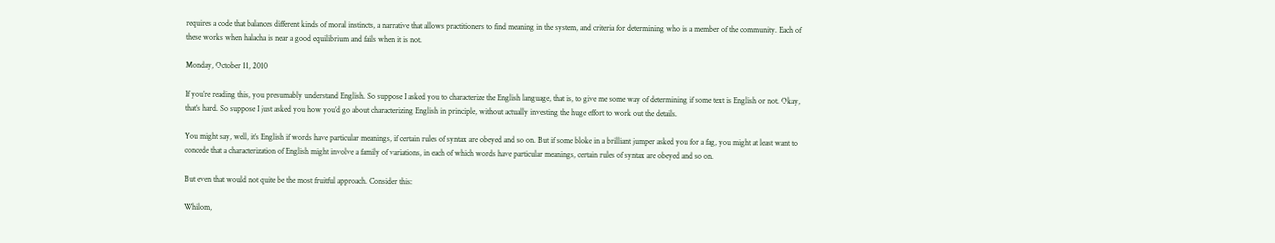requires a code that balances different kinds of moral instincts, a narrative that allows practitioners to find meaning in the system, and criteria for determining who is a member of the community. Each of these works when halacha is near a good equilibrium and fails when it is not.

Monday, October 11, 2010

If you’re reading this, you presumably understand English. So suppose I asked you to characterize the English language, that is, to give me some way of determining if some text is English or not. Okay, that’s hard. So suppose I just asked you how you’d go about characterizing English in principle, without actually investing the huge effort to work out the details.

You might say, well, it’s English if words have particular meanings, if certain rules of syntax are obeyed and so on. But if some bloke in a brilliant jumper asked you for a fag, you might at least want to concede that a characterization of English might involve a family of variations, in each of which words have particular meanings, certain rules of syntax are obeyed and so on.

But even that would not quite be the most fruitful approach. Consider this:

Whilom,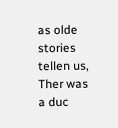as olde stories tellen us, Ther was a duc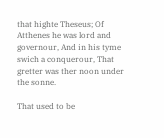that highte Theseus; Of Atthenes he was lord and governour, And in his tyme swich a conquerour, That gretter was ther noon under the sonne.

That used to be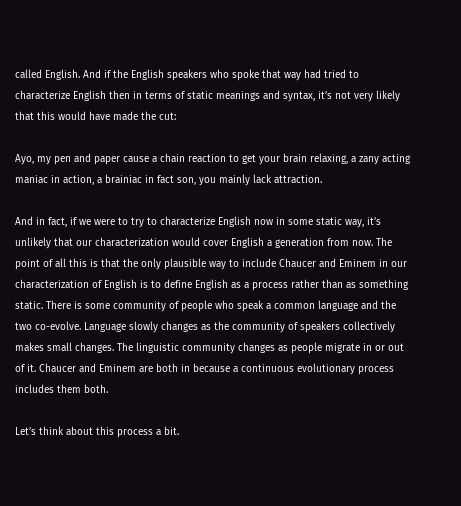called English. And if the English speakers who spoke that way had tried to characterize English then in terms of static meanings and syntax, it’s not very likely that this would have made the cut:

Ayo, my pen and paper cause a chain reaction to get your brain relaxing, a zany acting maniac in action, a brainiac in fact son, you mainly lack attraction.

And in fact, if we were to try to characterize English now in some static way, it’s unlikely that our characterization would cover English a generation from now. The point of all this is that the only plausible way to include Chaucer and Eminem in our characterization of English is to define English as a process rather than as something static. There is some community of people who speak a common language and the two co-evolve. Language slowly changes as the community of speakers collectively makes small changes. The linguistic community changes as people migrate in or out of it. Chaucer and Eminem are both in because a continuous evolutionary process includes them both.

Let’s think about this process a bit.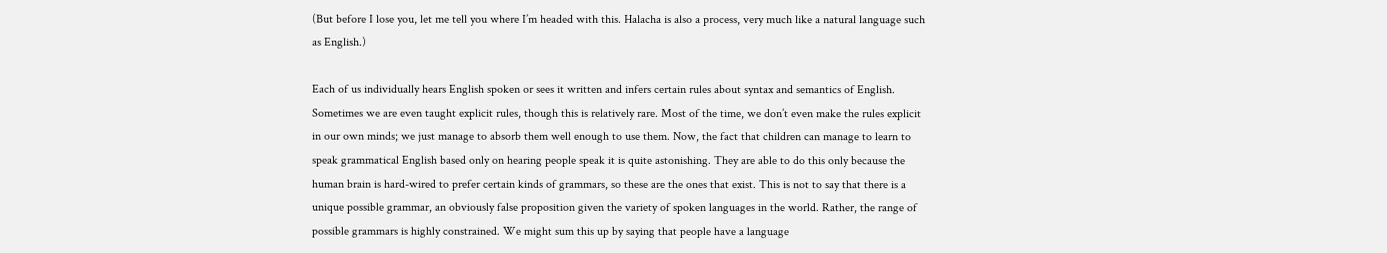(But before I lose you, let me tell you where I’m headed with this. Halacha is also a process, very much like a natural language such as English.)

Each of us individually hears English spoken or sees it written and infers certain rules about syntax and semantics of English. Sometimes we are even taught explicit rules, though this is relatively rare. Most of the time, we don’t even make the rules explicit in our own minds; we just manage to absorb them well enough to use them. Now, the fact that children can manage to learn to speak grammatical English based only on hearing people speak it is quite astonishing. They are able to do this only because the human brain is hard-wired to prefer certain kinds of grammars, so these are the ones that exist. This is not to say that there is a unique possible grammar, an obviously false proposition given the variety of spoken languages in the world. Rather, the range of possible grammars is highly constrained. We might sum this up by saying that people have a language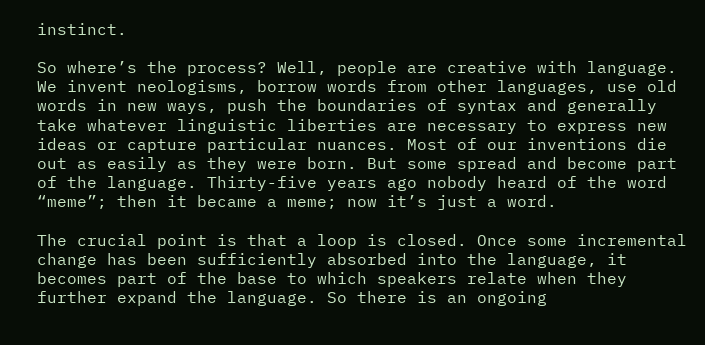instinct.

So where’s the process? Well, people are creative with language. We invent neologisms, borrow words from other languages, use old words in new ways, push the boundaries of syntax and generally take whatever linguistic liberties are necessary to express new ideas or capture particular nuances. Most of our inventions die out as easily as they were born. But some spread and become part of the language. Thirty-five years ago nobody heard of the word “meme”; then it became a meme; now it’s just a word.

The crucial point is that a loop is closed. Once some incremental change has been sufficiently absorbed into the language, it becomes part of the base to which speakers relate when they further expand the language. So there is an ongoing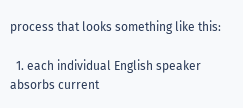process that looks something like this:

  1. each individual English speaker absorbs current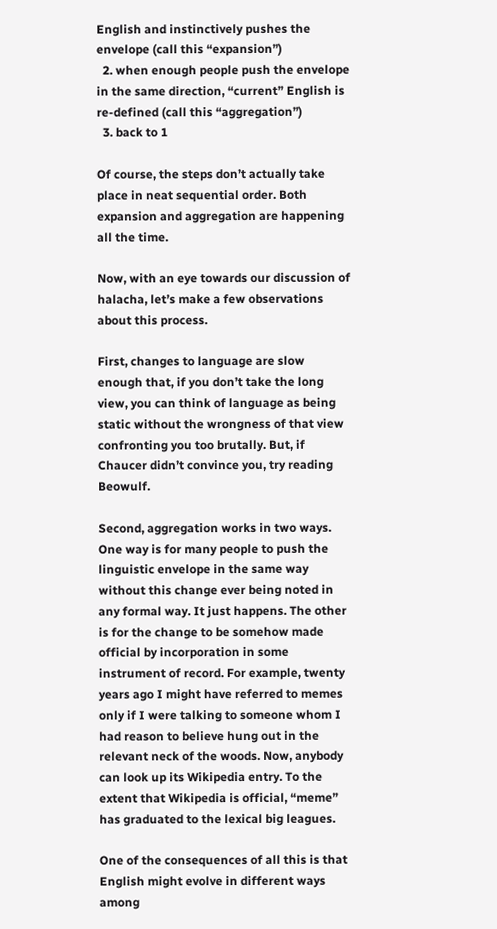English and instinctively pushes the envelope (call this “expansion”)
  2. when enough people push the envelope in the same direction, “current” English is re-defined (call this “aggregation”)
  3. back to 1

Of course, the steps don’t actually take place in neat sequential order. Both expansion and aggregation are happening all the time.

Now, with an eye towards our discussion of halacha, let’s make a few observations about this process.

First, changes to language are slow enough that, if you don’t take the long view, you can think of language as being static without the wrongness of that view confronting you too brutally. But, if Chaucer didn’t convince you, try reading Beowulf.

Second, aggregation works in two ways. One way is for many people to push the linguistic envelope in the same way without this change ever being noted in any formal way. It just happens. The other is for the change to be somehow made official by incorporation in some instrument of record. For example, twenty years ago I might have referred to memes only if I were talking to someone whom I had reason to believe hung out in the relevant neck of the woods. Now, anybody can look up its Wikipedia entry. To the extent that Wikipedia is official, “meme” has graduated to the lexical big leagues.

One of the consequences of all this is that English might evolve in different ways among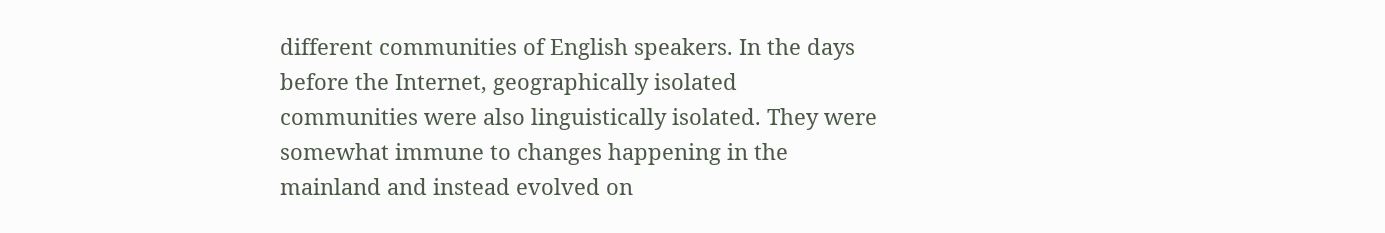different communities of English speakers. In the days before the Internet, geographically isolated communities were also linguistically isolated. They were somewhat immune to changes happening in the mainland and instead evolved on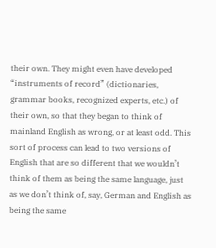their own. They might even have developed “instruments of record” (dictionaries, grammar books, recognized experts, etc.) of their own, so that they began to think of mainland English as wrong, or at least odd. This sort of process can lead to two versions of English that are so different that we wouldn’t think of them as being the same language, just as we don’t think of, say, German and English as being the same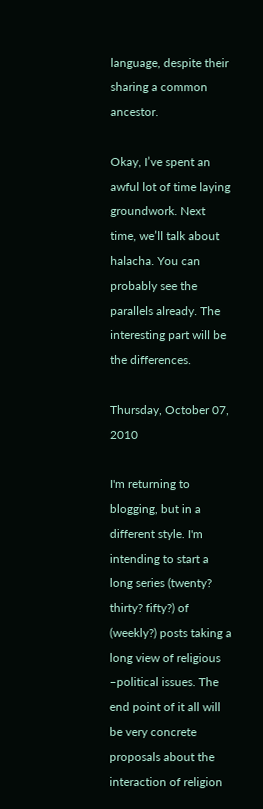language, despite their sharing a common ancestor.

Okay, I’ve spent an awful lot of time laying groundwork. Next time, we’ll talk about halacha. You can probably see the parallels already. The interesting part will be the differences.

Thursday, October 07, 2010

I'm returning to blogging, but in a different style. I'm intending to start a long series (twenty? thirty? fifty?) of (weekly?) posts taking a long view of religious –political issues. The end point of it all will be very concrete proposals about the interaction of religion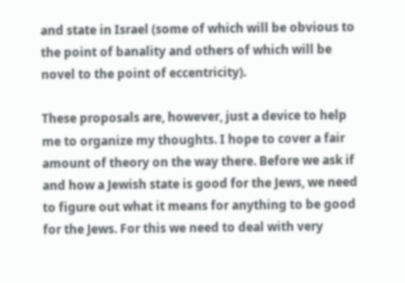and state in Israel (some of which will be obvious to the point of banality and others of which will be novel to the point of eccentricity).

These proposals are, however, just a device to help me to organize my thoughts. I hope to cover a fair amount of theory on the way there. Before we ask if and how a Jewish state is good for the Jews, we need to figure out what it means for anything to be good for the Jews. For this we need to deal with very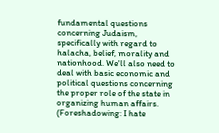fundamental questions concerning Judaism, specifically with regard to halacha, belief, morality and nationhood. We'll also need to deal with basic economic and political questions concerning the proper role of the state in organizing human affairs. (Foreshadowing: I hate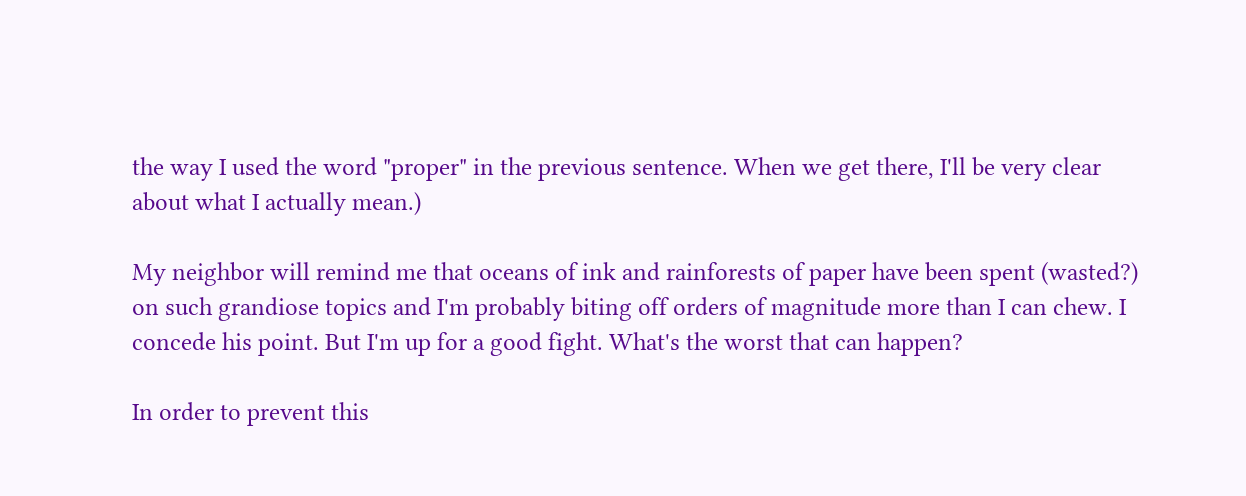the way I used the word "proper" in the previous sentence. When we get there, I'll be very clear about what I actually mean.)

My neighbor will remind me that oceans of ink and rainforests of paper have been spent (wasted?) on such grandiose topics and I'm probably biting off orders of magnitude more than I can chew. I concede his point. But I'm up for a good fight. What's the worst that can happen?

In order to prevent this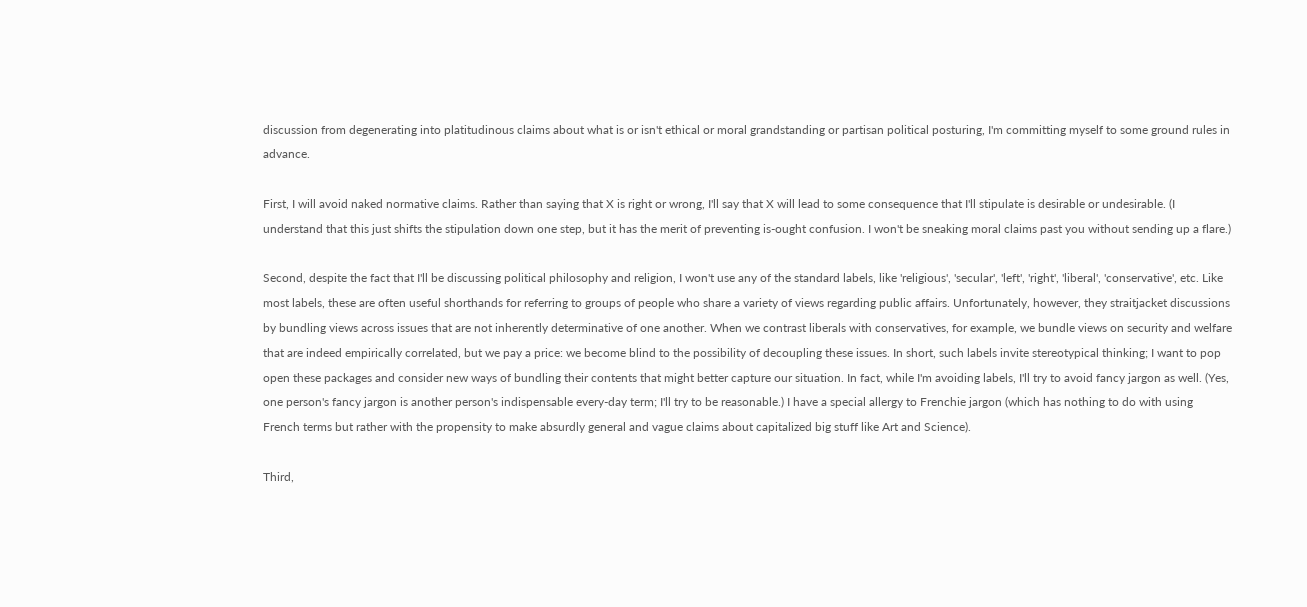discussion from degenerating into platitudinous claims about what is or isn't ethical or moral grandstanding or partisan political posturing, I'm committing myself to some ground rules in advance.

First, I will avoid naked normative claims. Rather than saying that X is right or wrong, I'll say that X will lead to some consequence that I'll stipulate is desirable or undesirable. (I understand that this just shifts the stipulation down one step, but it has the merit of preventing is-ought confusion. I won't be sneaking moral claims past you without sending up a flare.)

Second, despite the fact that I'll be discussing political philosophy and religion, I won't use any of the standard labels, like 'religious', 'secular', 'left', 'right', 'liberal', 'conservative', etc. Like most labels, these are often useful shorthands for referring to groups of people who share a variety of views regarding public affairs. Unfortunately, however, they straitjacket discussions by bundling views across issues that are not inherently determinative of one another. When we contrast liberals with conservatives, for example, we bundle views on security and welfare that are indeed empirically correlated, but we pay a price: we become blind to the possibility of decoupling these issues. In short, such labels invite stereotypical thinking; I want to pop open these packages and consider new ways of bundling their contents that might better capture our situation. In fact, while I'm avoiding labels, I'll try to avoid fancy jargon as well. (Yes, one person's fancy jargon is another person's indispensable every-day term; I'll try to be reasonable.) I have a special allergy to Frenchie jargon (which has nothing to do with using French terms but rather with the propensity to make absurdly general and vague claims about capitalized big stuff like Art and Science).

Third,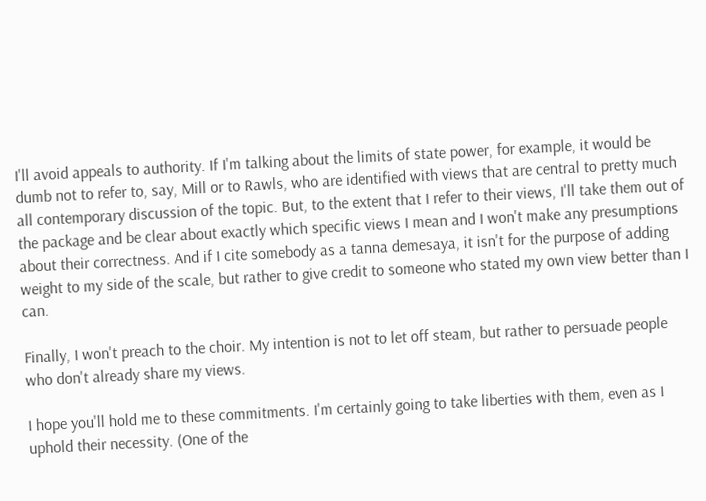I'll avoid appeals to authority. If I'm talking about the limits of state power, for example, it would be dumb not to refer to, say, Mill or to Rawls, who are identified with views that are central to pretty much all contemporary discussion of the topic. But, to the extent that I refer to their views, I'll take them out of the package and be clear about exactly which specific views I mean and I won't make any presumptions about their correctness. And if I cite somebody as a tanna demesaya, it isn't for the purpose of adding weight to my side of the scale, but rather to give credit to someone who stated my own view better than I can.

Finally, I won't preach to the choir. My intention is not to let off steam, but rather to persuade people who don't already share my views.

I hope you'll hold me to these commitments. I'm certainly going to take liberties with them, even as I uphold their necessity. (One of the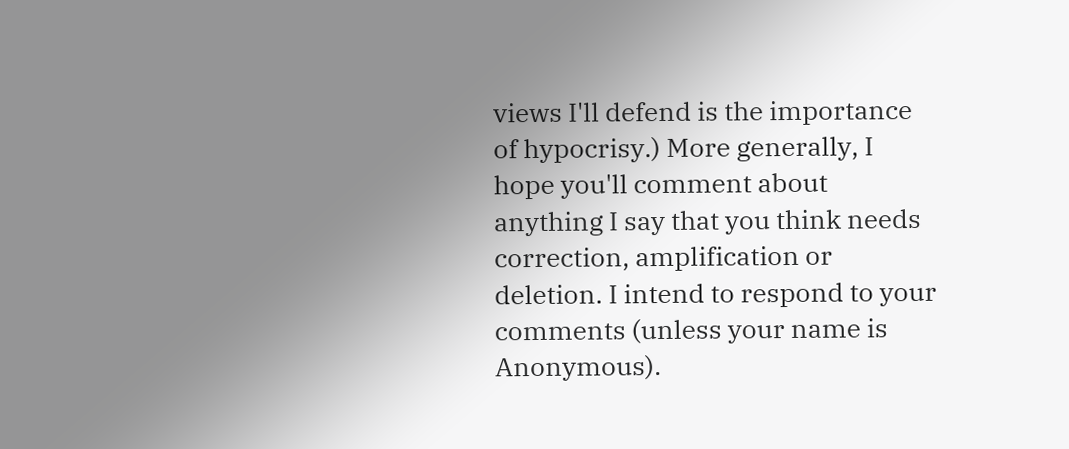views I'll defend is the importance of hypocrisy.) More generally, I hope you'll comment about anything I say that you think needs correction, amplification or deletion. I intend to respond to your comments (unless your name is Anonymous).